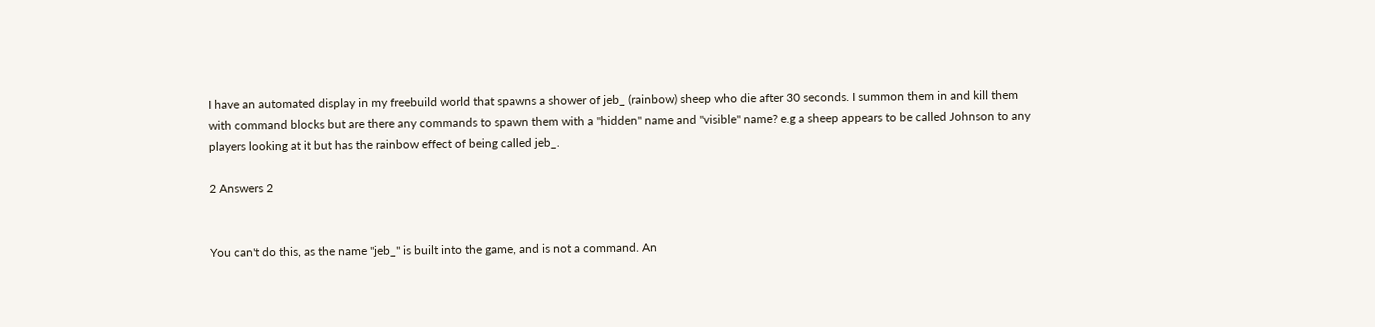I have an automated display in my freebuild world that spawns a shower of jeb_ (rainbow) sheep who die after 30 seconds. I summon them in and kill them with command blocks but are there any commands to spawn them with a "hidden" name and "visible" name? e.g a sheep appears to be called Johnson to any players looking at it but has the rainbow effect of being called jeb_.

2 Answers 2


You can't do this, as the name "jeb_" is built into the game, and is not a command. An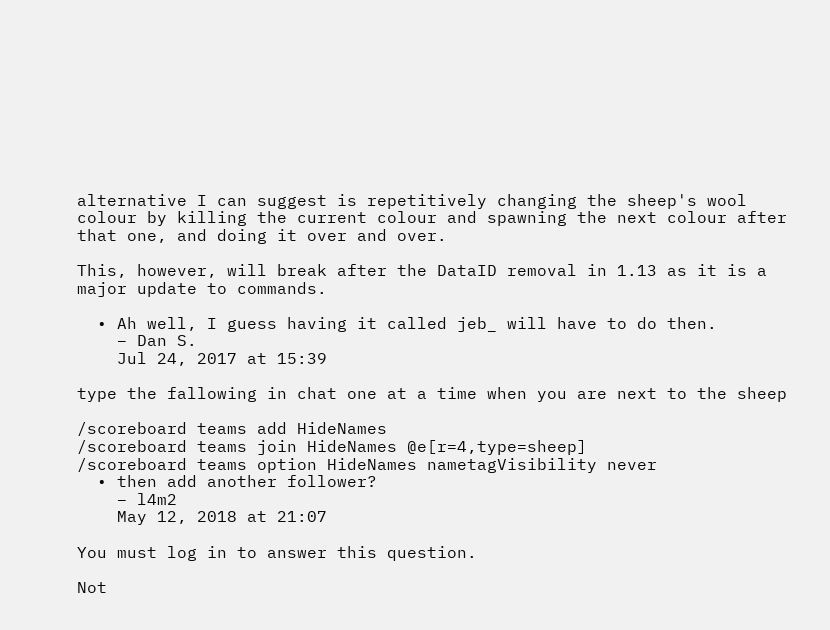alternative I can suggest is repetitively changing the sheep's wool colour by killing the current colour and spawning the next colour after that one, and doing it over and over.

This, however, will break after the DataID removal in 1.13 as it is a major update to commands.

  • Ah well, I guess having it called jeb_ will have to do then.
    – Dan S.
    Jul 24, 2017 at 15:39

type the fallowing in chat one at a time when you are next to the sheep

/scoreboard teams add HideNames
/scoreboard teams join HideNames @e[r=4,type=sheep]
/scoreboard teams option HideNames nametagVisibility never
  • then add another follower?
    – l4m2
    May 12, 2018 at 21:07

You must log in to answer this question.

Not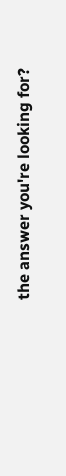the answer you're looking for?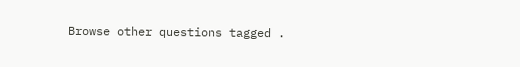Browse other questions tagged .